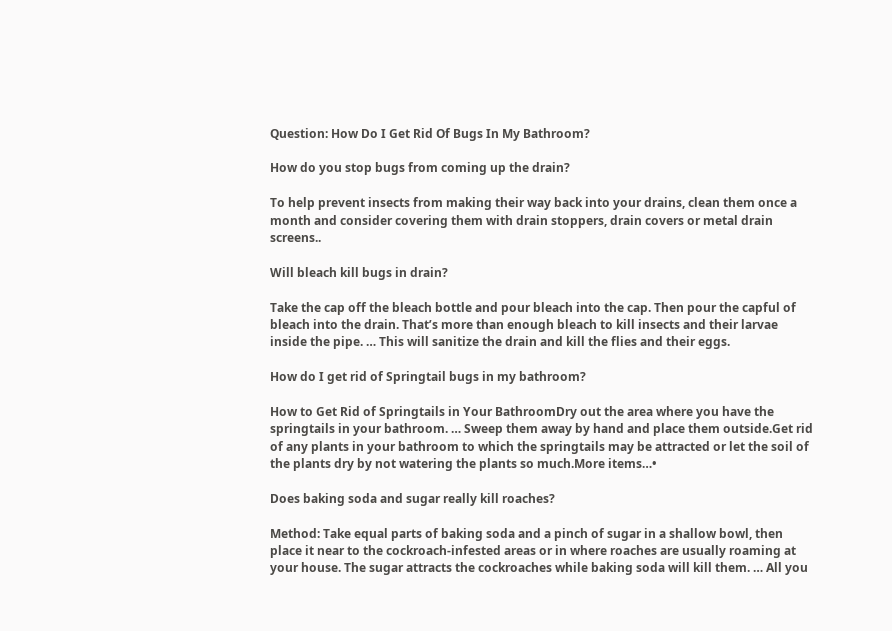Question: How Do I Get Rid Of Bugs In My Bathroom?

How do you stop bugs from coming up the drain?

To help prevent insects from making their way back into your drains, clean them once a month and consider covering them with drain stoppers, drain covers or metal drain screens..

Will bleach kill bugs in drain?

Take the cap off the bleach bottle and pour bleach into the cap. Then pour the capful of bleach into the drain. That’s more than enough bleach to kill insects and their larvae inside the pipe. … This will sanitize the drain and kill the flies and their eggs.

How do I get rid of Springtail bugs in my bathroom?

How to Get Rid of Springtails in Your BathroomDry out the area where you have the springtails in your bathroom. … Sweep them away by hand and place them outside.Get rid of any plants in your bathroom to which the springtails may be attracted or let the soil of the plants dry by not watering the plants so much.More items…•

Does baking soda and sugar really kill roaches?

Method: Take equal parts of baking soda and a pinch of sugar in a shallow bowl, then place it near to the cockroach-infested areas or in where roaches are usually roaming at your house. The sugar attracts the cockroaches while baking soda will kill them. … All you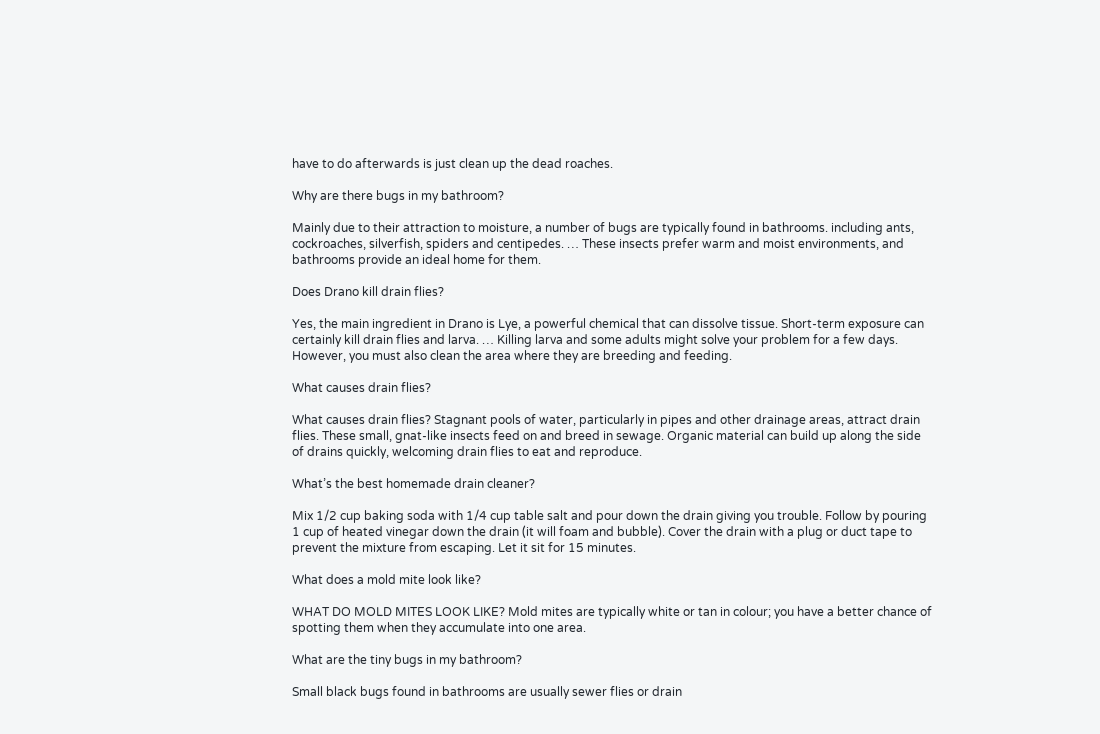have to do afterwards is just clean up the dead roaches.

Why are there bugs in my bathroom?

Mainly due to their attraction to moisture, a number of bugs are typically found in bathrooms. including ants, cockroaches, silverfish, spiders and centipedes. … These insects prefer warm and moist environments, and bathrooms provide an ideal home for them.

Does Drano kill drain flies?

Yes, the main ingredient in Drano is Lye, a powerful chemical that can dissolve tissue. Short-term exposure can certainly kill drain flies and larva. … Killing larva and some adults might solve your problem for a few days. However, you must also clean the area where they are breeding and feeding.

What causes drain flies?

What causes drain flies? Stagnant pools of water, particularly in pipes and other drainage areas, attract drain flies. These small, gnat-like insects feed on and breed in sewage. Organic material can build up along the side of drains quickly, welcoming drain flies to eat and reproduce.

What’s the best homemade drain cleaner?

Mix 1/2 cup baking soda with 1/4 cup table salt and pour down the drain giving you trouble. Follow by pouring 1 cup of heated vinegar down the drain (it will foam and bubble). Cover the drain with a plug or duct tape to prevent the mixture from escaping. Let it sit for 15 minutes.

What does a mold mite look like?

WHAT DO MOLD MITES LOOK LIKE? Mold mites are typically white or tan in colour; you have a better chance of spotting them when they accumulate into one area.

What are the tiny bugs in my bathroom?

Small black bugs found in bathrooms are usually sewer flies or drain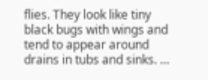flies. They look like tiny black bugs with wings and tend to appear around drains in tubs and sinks. …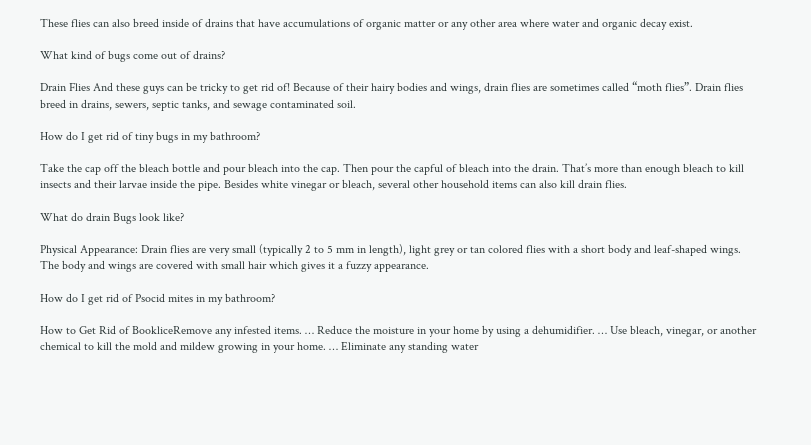These flies can also breed inside of drains that have accumulations of organic matter or any other area where water and organic decay exist.

What kind of bugs come out of drains?

Drain Flies And these guys can be tricky to get rid of! Because of their hairy bodies and wings, drain flies are sometimes called “moth flies”. Drain flies breed in drains, sewers, septic tanks, and sewage contaminated soil.

How do I get rid of tiny bugs in my bathroom?

Take the cap off the bleach bottle and pour bleach into the cap. Then pour the capful of bleach into the drain. That’s more than enough bleach to kill insects and their larvae inside the pipe. Besides white vinegar or bleach, several other household items can also kill drain flies.

What do drain Bugs look like?

Physical Appearance: Drain flies are very small (typically 2 to 5 mm in length), light grey or tan colored flies with a short body and leaf-shaped wings. The body and wings are covered with small hair which gives it a fuzzy appearance.

How do I get rid of Psocid mites in my bathroom?

How to Get Rid of BookliceRemove any infested items. … Reduce the moisture in your home by using a dehumidifier. … Use bleach, vinegar, or another chemical to kill the mold and mildew growing in your home. … Eliminate any standing water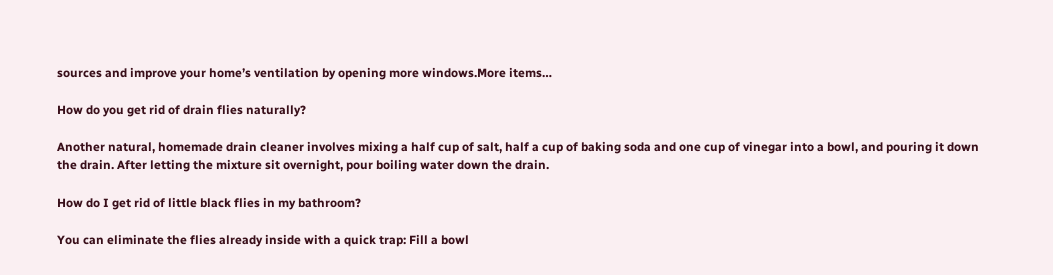sources and improve your home’s ventilation by opening more windows.More items…

How do you get rid of drain flies naturally?

Another natural, homemade drain cleaner involves mixing a half cup of salt, half a cup of baking soda and one cup of vinegar into a bowl, and pouring it down the drain. After letting the mixture sit overnight, pour boiling water down the drain.

How do I get rid of little black flies in my bathroom?

You can eliminate the flies already inside with a quick trap: Fill a bowl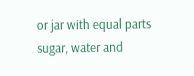or jar with equal parts sugar, water and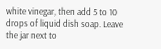white vinegar, then add 5 to 10 drops of liquid dish soap. Leave the jar next to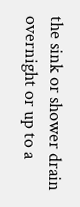the sink or shower drain overnight or up to a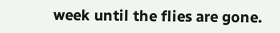week until the flies are gone.